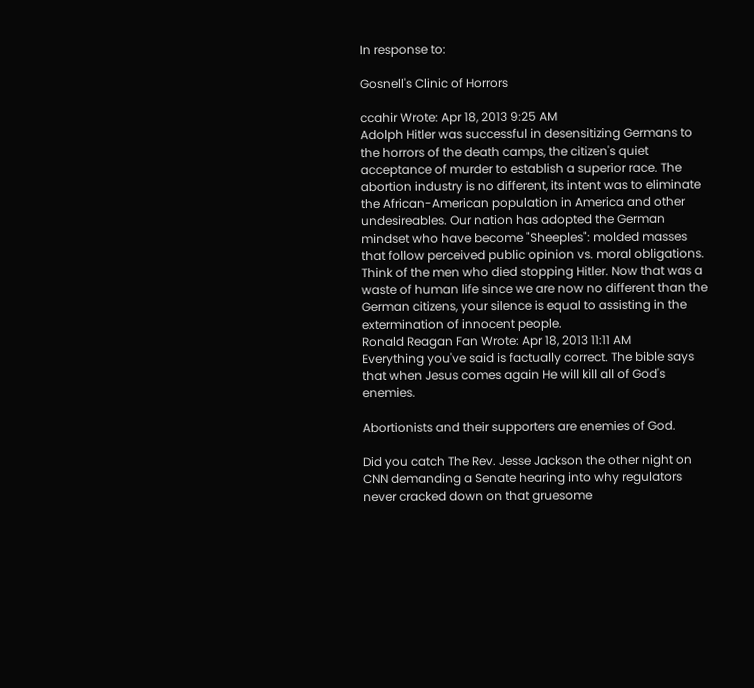In response to:

Gosnell's Clinic of Horrors

ccahir Wrote: Apr 18, 2013 9:25 AM
Adolph Hitler was successful in desensitizing Germans to the horrors of the death camps, the citizen's quiet acceptance of murder to establish a superior race. The abortion industry is no different, its intent was to eliminate the African-American population in America and other undesireables. Our nation has adopted the German mindset who have become "Sheeples": molded masses that follow perceived public opinion vs. moral obligations. Think of the men who died stopping Hitler. Now that was a waste of human life since we are now no different than the German citizens, your silence is equal to assisting in the extermination of innocent people.
Ronald Reagan Fan Wrote: Apr 18, 2013 11:11 AM
Everything you've said is factually correct. The bible says that when Jesus comes again He will kill all of God's enemies.

Abortionists and their supporters are enemies of God.

Did you catch The Rev. Jesse Jackson the other night on CNN demanding a Senate hearing into why regulators never cracked down on that gruesome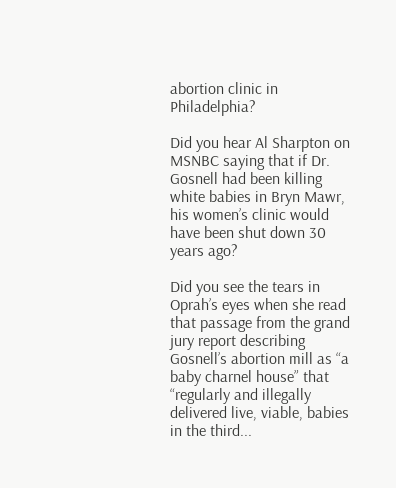abortion clinic in Philadelphia?

Did you hear Al Sharpton on MSNBC saying that if Dr. Gosnell had been killing white babies in Bryn Mawr, his women’s clinic would have been shut down 30 years ago?

Did you see the tears in Oprah’s eyes when she read that passage from the grand jury report describing Gosnell’s abortion mill as “a baby charnel house” that “regularly and illegally delivered live, viable, babies in the third...